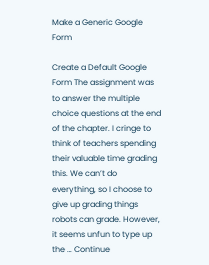Make a Generic Google Form

Create a Default Google Form The assignment was to answer the multiple choice questions at the end of the chapter. I cringe to think of teachers spending their valuable time grading this. We can’t do everything, so I choose to give up grading things robots can grade. However, it seems unfun to type up the … Continue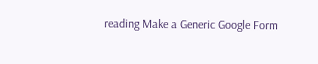reading Make a Generic Google Form